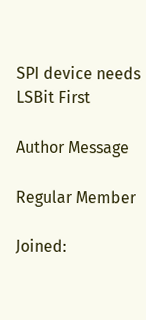SPI device needs LSBit First

Author Message

Regular Member

Joined: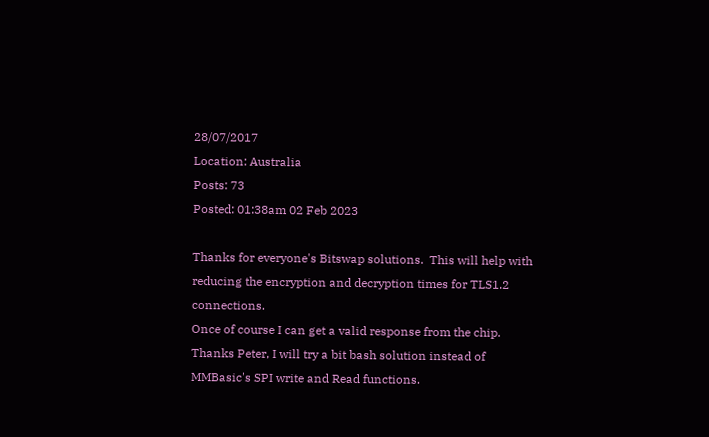28/07/2017
Location: Australia
Posts: 73
Posted: 01:38am 02 Feb 2023

Thanks for everyone's Bitswap solutions.  This will help with reducing the encryption and decryption times for TLS1.2 connections.
Once of course I can get a valid response from the chip.
Thanks Peter, I will try a bit bash solution instead of MMBasic's SPI write and Read functions.